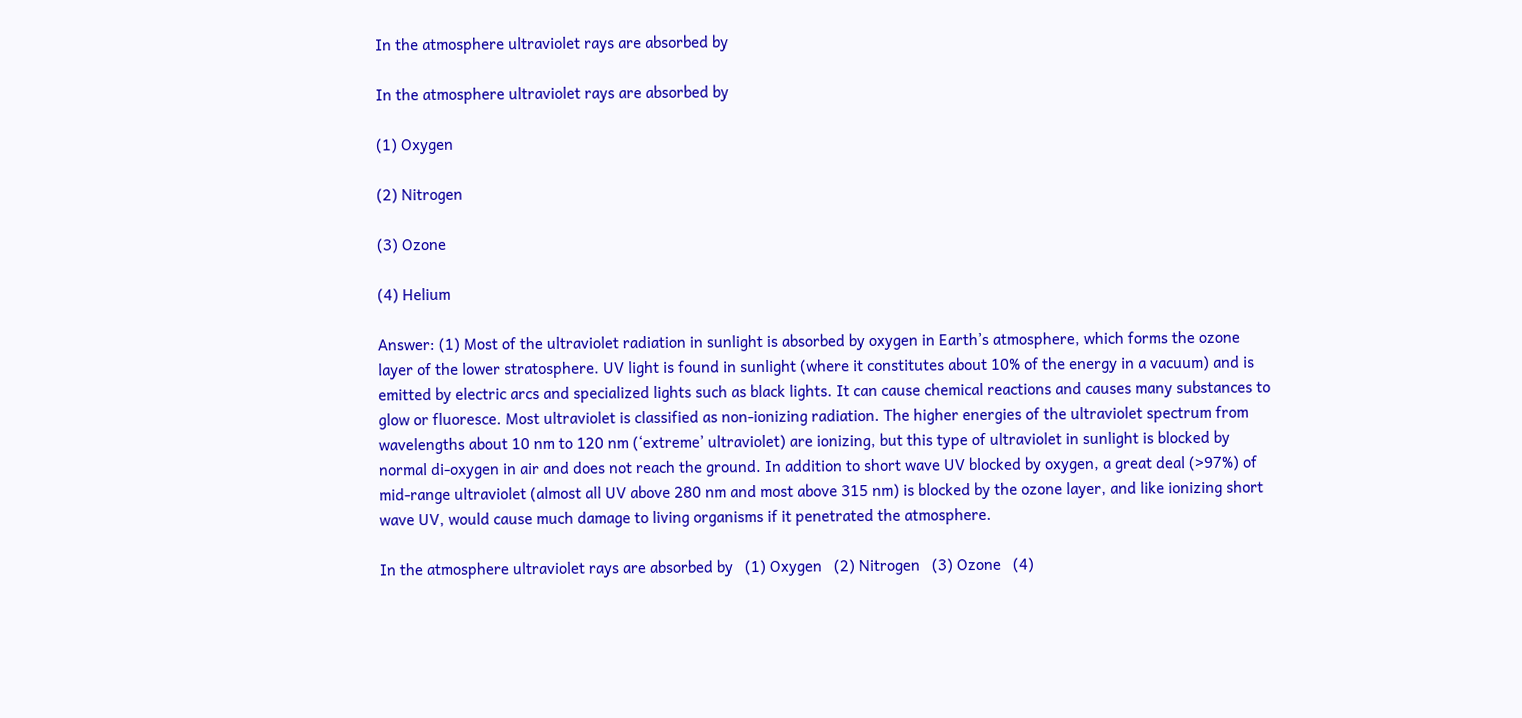In the atmosphere ultraviolet rays are absorbed by

In the atmosphere ultraviolet rays are absorbed by

(1) Oxygen

(2) Nitrogen

(3) Ozone

(4) Helium

Answer: (1) Most of the ultraviolet radiation in sunlight is absorbed by oxygen in Earth’s atmosphere, which forms the ozone layer of the lower stratosphere. UV light is found in sunlight (where it constitutes about 10% of the energy in a vacuum) and is emitted by electric arcs and specialized lights such as black lights. It can cause chemical reactions and causes many substances to glow or fluoresce. Most ultraviolet is classified as non-ionizing radiation. The higher energies of the ultraviolet spectrum from wavelengths about 10 nm to 120 nm (‘extreme’ ultraviolet) are ionizing, but this type of ultraviolet in sunlight is blocked by normal di-oxygen in air and does not reach the ground. In addition to short wave UV blocked by oxygen, a great deal (>97%) of mid-range ultraviolet (almost all UV above 280 nm and most above 315 nm) is blocked by the ozone layer, and like ionizing short wave UV, would cause much damage to living organisms if it penetrated the atmosphere.

In the atmosphere ultraviolet rays are absorbed by   (1) Oxygen   (2) Nitrogen   (3) Ozone   (4)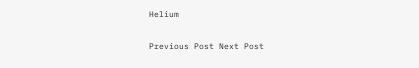Helium

Previous Post Next Post